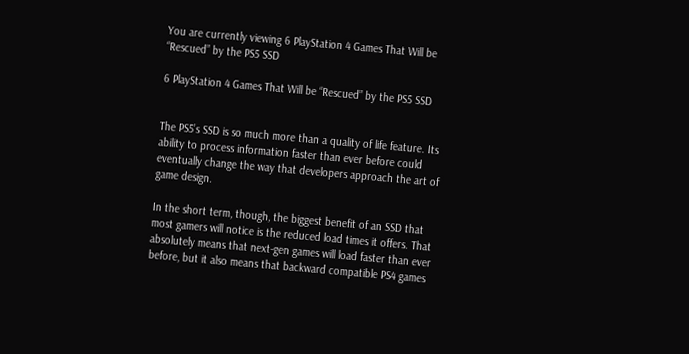You are currently viewing 6 PlayStation 4 Games That Will be “Rescued” by the PS5 SSD

6 PlayStation 4 Games That Will be “Rescued” by the PS5 SSD


The PS5’s SSD is so much more than a quality of life feature. Its ability to process information faster than ever before could eventually change the way that developers approach the art of game design.

In the short term, though, the biggest benefit of an SSD that most gamers will notice is the reduced load times it offers. That absolutely means that next-gen games will load faster than ever before, but it also means that backward compatible PS4 games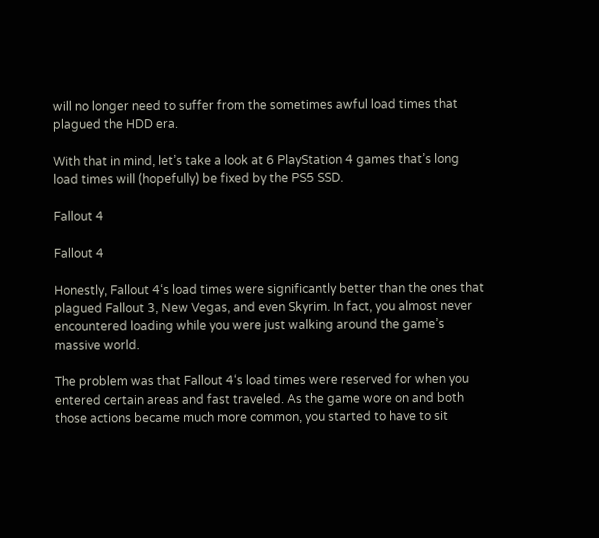will no longer need to suffer from the sometimes awful load times that plagued the HDD era.

With that in mind, let’s take a look at 6 PlayStation 4 games that’s long load times will (hopefully) be fixed by the PS5 SSD.

Fallout 4

Fallout 4

Honestly, Fallout 4‘s load times were significantly better than the ones that plagued Fallout 3, New Vegas, and even Skyrim. In fact, you almost never encountered loading while you were just walking around the game’s massive world.

The problem was that Fallout 4‘s load times were reserved for when you entered certain areas and fast traveled. As the game wore on and both those actions became much more common, you started to have to sit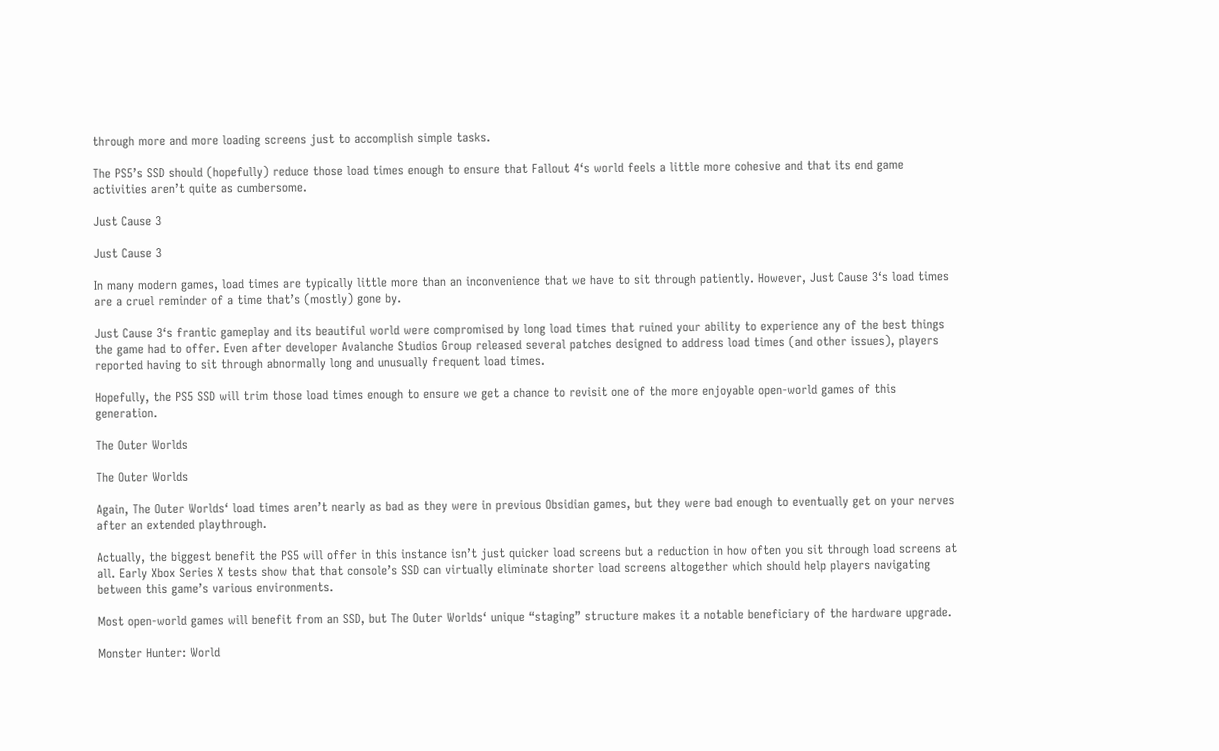through more and more loading screens just to accomplish simple tasks.

The PS5’s SSD should (hopefully) reduce those load times enough to ensure that Fallout 4‘s world feels a little more cohesive and that its end game activities aren’t quite as cumbersome.

Just Cause 3

Just Cause 3

In many modern games, load times are typically little more than an inconvenience that we have to sit through patiently. However, Just Cause 3‘s load times are a cruel reminder of a time that’s (mostly) gone by.

Just Cause 3‘s frantic gameplay and its beautiful world were compromised by long load times that ruined your ability to experience any of the best things the game had to offer. Even after developer Avalanche Studios Group released several patches designed to address load times (and other issues), players reported having to sit through abnormally long and unusually frequent load times.

Hopefully, the PS5 SSD will trim those load times enough to ensure we get a chance to revisit one of the more enjoyable open-world games of this generation.

The Outer Worlds

The Outer Worlds

Again, The Outer Worlds‘ load times aren’t nearly as bad as they were in previous Obsidian games, but they were bad enough to eventually get on your nerves after an extended playthrough.

Actually, the biggest benefit the PS5 will offer in this instance isn’t just quicker load screens but a reduction in how often you sit through load screens at all. Early Xbox Series X tests show that that console’s SSD can virtually eliminate shorter load screens altogether which should help players navigating between this game’s various environments.

Most open-world games will benefit from an SSD, but The Outer Worlds‘ unique “staging” structure makes it a notable beneficiary of the hardware upgrade.

Monster Hunter: World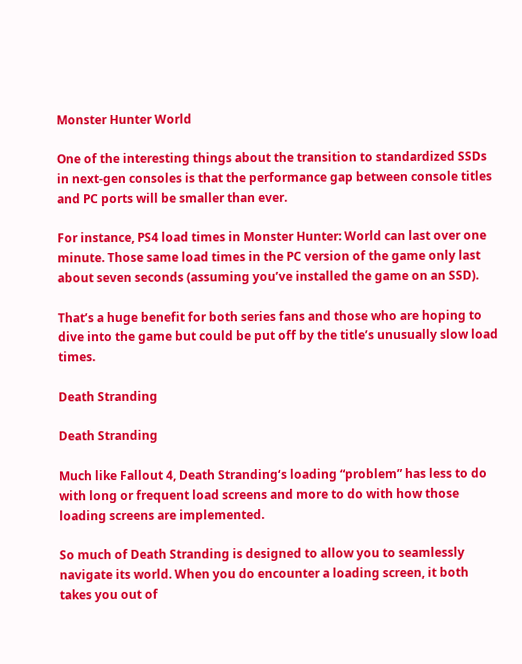Monster Hunter World

One of the interesting things about the transition to standardized SSDs in next-gen consoles is that the performance gap between console titles and PC ports will be smaller than ever.

For instance, PS4 load times in Monster Hunter: World can last over one minute. Those same load times in the PC version of the game only last about seven seconds (assuming you’ve installed the game on an SSD).

That’s a huge benefit for both series fans and those who are hoping to dive into the game but could be put off by the title’s unusually slow load times.

Death Stranding

Death Stranding

Much like Fallout 4, Death Stranding‘s loading “problem” has less to do with long or frequent load screens and more to do with how those loading screens are implemented.

So much of Death Stranding is designed to allow you to seamlessly navigate its world. When you do encounter a loading screen, it both takes you out of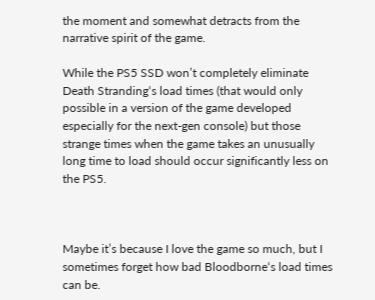the moment and somewhat detracts from the narrative spirit of the game.

While the PS5 SSD won’t completely eliminate Death Stranding‘s load times (that would only possible in a version of the game developed especially for the next-gen console) but those strange times when the game takes an unusually long time to load should occur significantly less on the PS5.



Maybe it’s because I love the game so much, but I sometimes forget how bad Bloodborne‘s load times can be.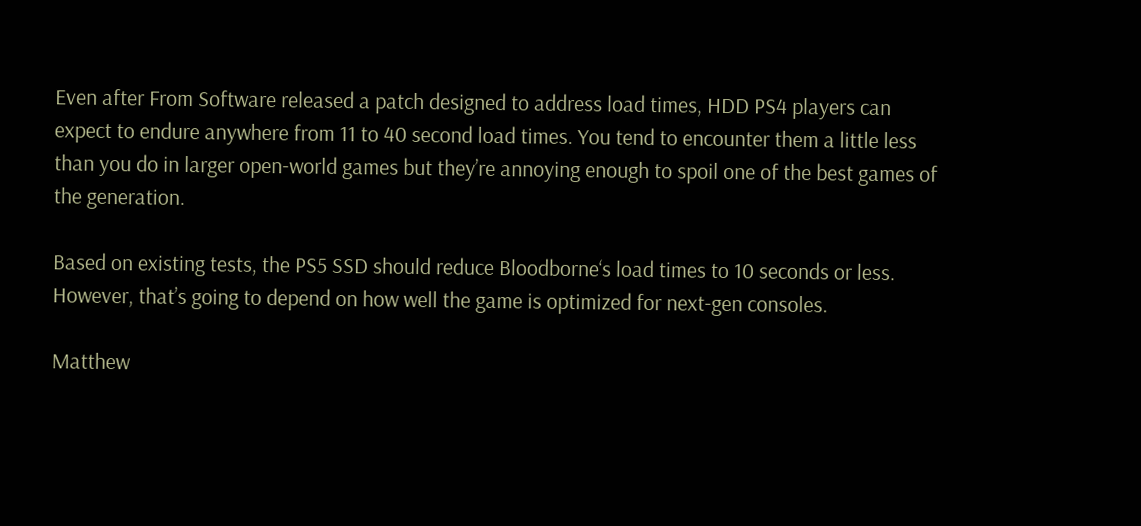Even after From Software released a patch designed to address load times, HDD PS4 players can expect to endure anywhere from 11 to 40 second load times. You tend to encounter them a little less than you do in larger open-world games but they’re annoying enough to spoil one of the best games of the generation.

Based on existing tests, the PS5 SSD should reduce Bloodborne‘s load times to 10 seconds or less. However, that’s going to depend on how well the game is optimized for next-gen consoles.

Matthew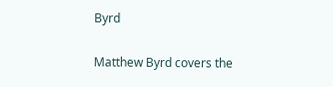Byrd

Matthew Byrd covers the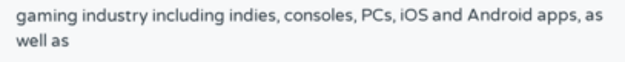gaming industry including indies, consoles, PCs, iOS and Android apps, as well as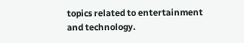topics related to entertainment and technology.